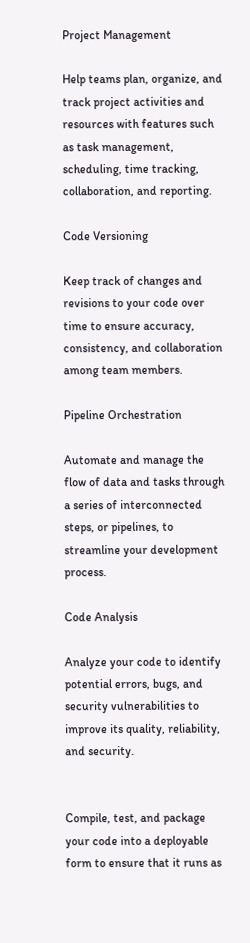Project Management

Help teams plan, organize, and track project activities and resources with features such as task management, scheduling, time tracking, collaboration, and reporting.

Code Versioning

Keep track of changes and revisions to your code over time to ensure accuracy, consistency, and collaboration among team members.

Pipeline Orchestration

Automate and manage the flow of data and tasks through a series of interconnected steps, or pipelines, to streamline your development process.

Code Analysis

Analyze your code to identify potential errors, bugs, and security vulnerabilities to improve its quality, reliability, and security.


Compile, test, and package your code into a deployable form to ensure that it runs as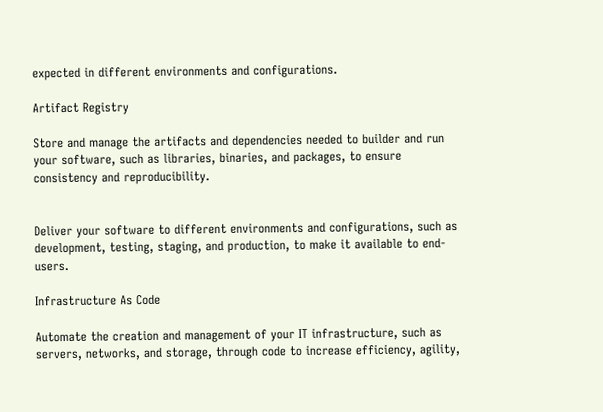expected in different environments and configurations.

Artifact Registry

Store and manage the artifacts and dependencies needed to builder and run your software, such as libraries, binaries, and packages, to ensure consistency and reproducibility.


Deliver your software to different environments and configurations, such as development, testing, staging, and production, to make it available to end-users.

Infrastructure As Code

Automate the creation and management of your IT infrastructure, such as servers, networks, and storage, through code to increase efficiency, agility,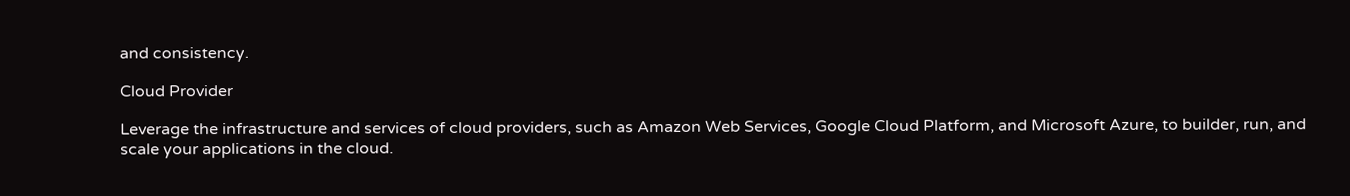and consistency.

Cloud Provider

Leverage the infrastructure and services of cloud providers, such as Amazon Web Services, Google Cloud Platform, and Microsoft Azure, to builder, run, and scale your applications in the cloud.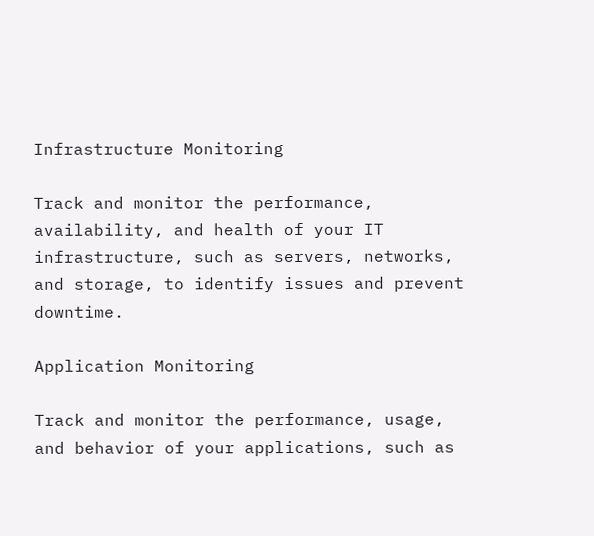Infrastructure Monitoring

Track and monitor the performance, availability, and health of your IT infrastructure, such as servers, networks, and storage, to identify issues and prevent downtime.

Application Monitoring

Track and monitor the performance, usage, and behavior of your applications, such as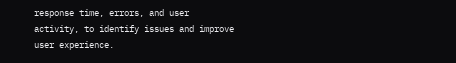response time, errors, and user activity, to identify issues and improve user experience.